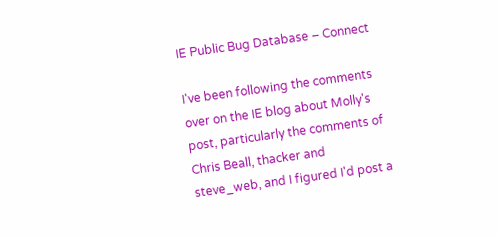IE Public Bug Database – Connect

I've been following the comments over on the IE blog about Molly's post, particularly the comments of Chris Beall, thacker and steve_web, and I figured I'd post a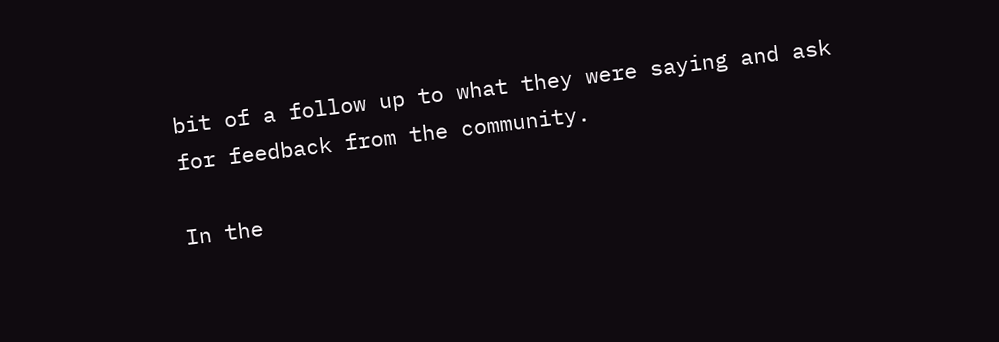bit of a follow up to what they were saying and ask for feedback from the community.

In the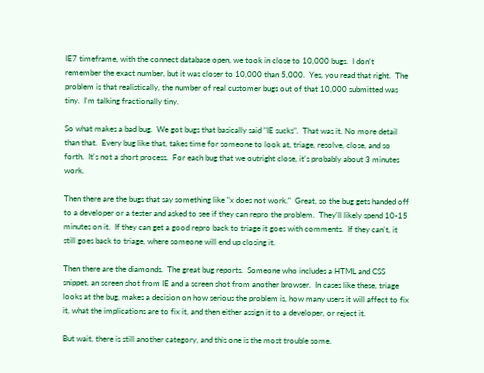IE7 timeframe, with the connect database open, we took in close to 10,000 bugs.  I don't remember the exact number, but it was closer to 10,000 than 5,000.  Yes, you read that right.  The problem is that realistically, the number of real customer bugs out of that 10,000 submitted was tiny.  I'm talking fractionally tiny.

So what makes a bad bug.  We got bugs that basically said "IE sucks".  That was it. No more detail than that.  Every bug like that, takes time for someone to look at, triage, resolve, close, and so forth.  It's not a short process.  For each bug that we outright close, it's probably about 3 minutes work.

Then there are the bugs that say something like "x does not work."  Great, so the bug gets handed off to a developer or a tester and asked to see if they can repro the problem.  They'll likely spend 10-15 minutes on it.  If they can get a good repro back to triage it goes with comments.  If they can't, it still goes back to triage, where someone will end up closing it.

Then there are the diamonds.  The great bug reports.  Someone who includes a HTML and CSS snippet, an screen shot from IE and a screen shot from another browser.  In cases like these, triage looks at the bug, makes a decision on how serious the problem is, how many users it will affect to fix it, what the implications are to fix it, and then either assign it to a developer, or reject it.

But wait, there is still another category, and this one is the most trouble some.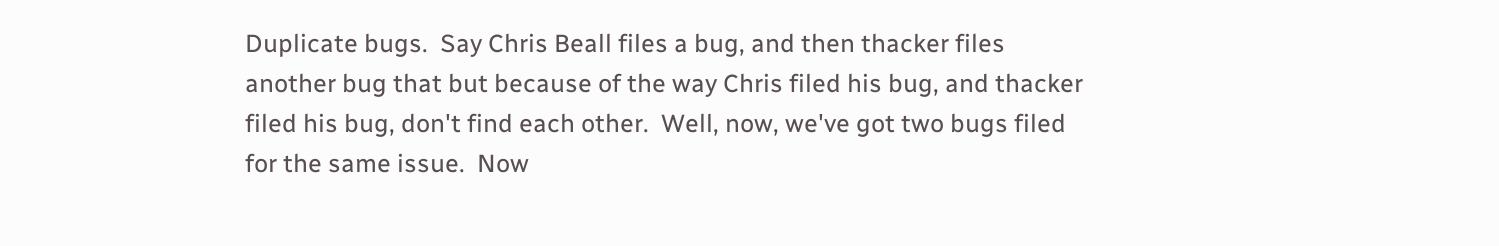Duplicate bugs.  Say Chris Beall files a bug, and then thacker files another bug that but because of the way Chris filed his bug, and thacker filed his bug, don't find each other.  Well, now, we've got two bugs filed for the same issue.  Now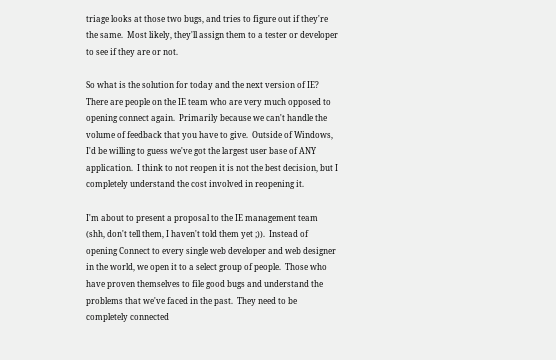triage looks at those two bugs, and tries to figure out if they're the same.  Most likely, they'll assign them to a tester or developer to see if they are or not.

So what is the solution for today and the next version of IE?  There are people on the IE team who are very much opposed to opening connect again.  Primarily because we can't handle the volume of feedback that you have to give.  Outside of Windows, I'd be willing to guess we've got the largest user base of ANY application.  I think to not reopen it is not the best decision, but I completely understand the cost involved in reopening it.

I'm about to present a proposal to the IE management team (shh, don't tell them, I haven't told them yet ;)).  Instead of opening Connect to every single web developer and web designer in the world, we open it to a select group of people.  Those who have proven themselves to file good bugs and understand the problems that we've faced in the past.  They need to be completely connected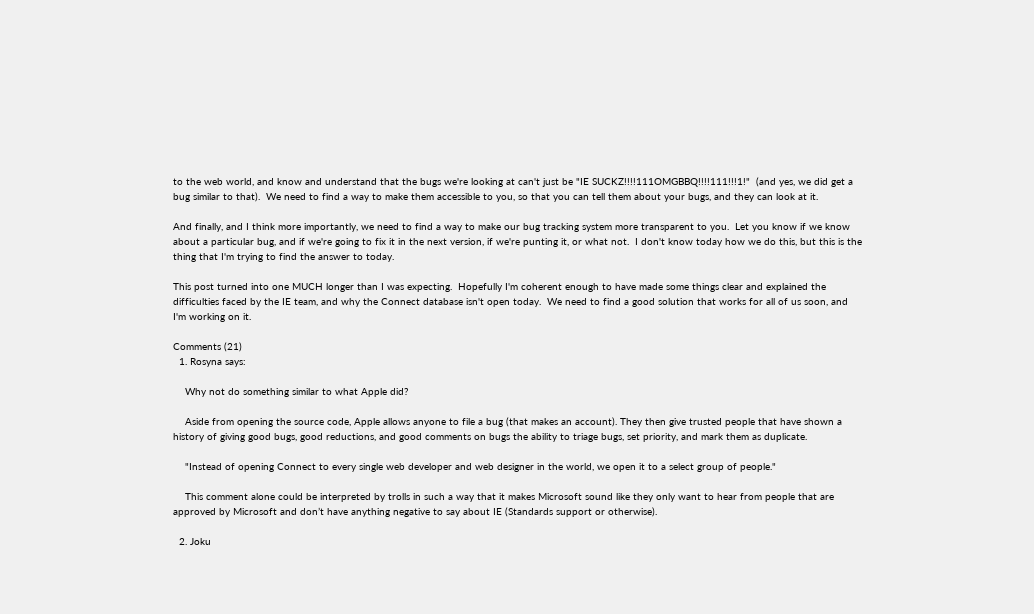to the web world, and know and understand that the bugs we're looking at can't just be "IE SUCKZ!!!!111OMGBBQ!!!!111!!!1!"  (and yes, we did get a bug similar to that).  We need to find a way to make them accessible to you, so that you can tell them about your bugs, and they can look at it.

And finally, and I think more importantly, we need to find a way to make our bug tracking system more transparent to you.  Let you know if we know about a particular bug, and if we're going to fix it in the next version, if we're punting it, or what not.  I don't know today how we do this, but this is the thing that I'm trying to find the answer to today.

This post turned into one MUCH longer than I was expecting.  Hopefully I'm coherent enough to have made some things clear and explained the difficulties faced by the IE team, and why the Connect database isn't open today.  We need to find a good solution that works for all of us soon, and I'm working on it.

Comments (21)
  1. Rosyna says:

    Why not do something similar to what Apple did?

    Aside from opening the source code, Apple allows anyone to file a bug (that makes an account). They then give trusted people that have shown a history of giving good bugs, good reductions, and good comments on bugs the ability to triage bugs, set priority, and mark them as duplicate.

    "Instead of opening Connect to every single web developer and web designer in the world, we open it to a select group of people."

    This comment alone could be interpreted by trolls in such a way that it makes Microsoft sound like they only want to hear from people that are approved by Microsoft and don’t have anything negative to say about IE (Standards support or otherwise).

  2. Joku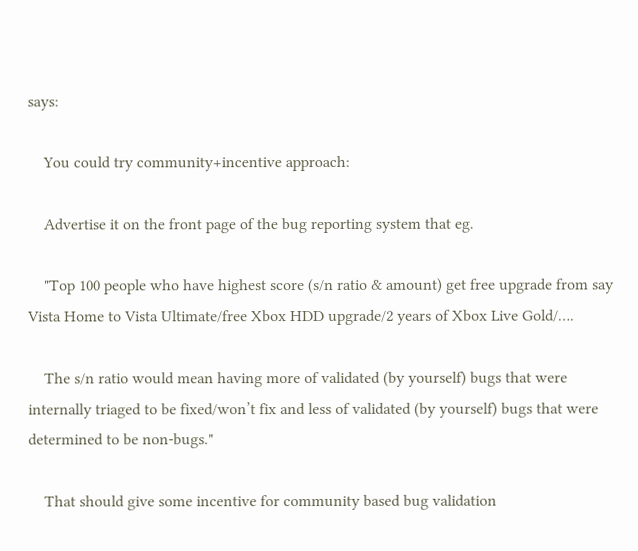says:

    You could try community+incentive approach:

    Advertise it on the front page of the bug reporting system that eg.

    "Top 100 people who have highest score (s/n ratio & amount) get free upgrade from say Vista Home to Vista Ultimate/free Xbox HDD upgrade/2 years of Xbox Live Gold/….

    The s/n ratio would mean having more of validated (by yourself) bugs that were internally triaged to be fixed/won’t fix and less of validated (by yourself) bugs that were determined to be non-bugs."

    That should give some incentive for community based bug validation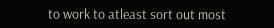to work to atleast sort out most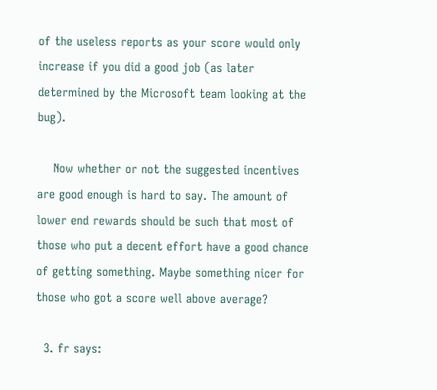of the useless reports as your score would only increase if you did a good job (as later determined by the Microsoft team looking at the bug).

    Now whether or not the suggested incentives are good enough is hard to say. The amount of lower end rewards should be such that most of those who put a decent effort have a good chance of getting something. Maybe something nicer for those who got a score well above average?

  3. fr says: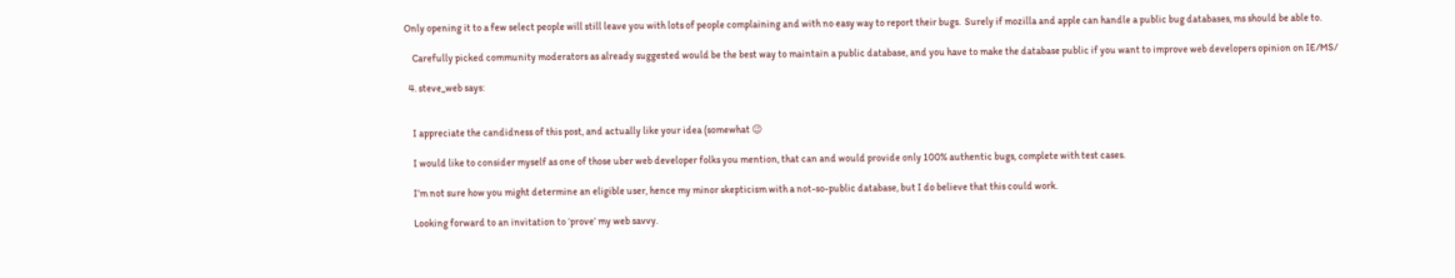Only opening it to a few select people will still leave you with lots of people complaining and with no easy way to report their bugs.  Surely if mozilla and apple can handle a public bug databases, ms should be able to.

    Carefully picked community moderators as already suggested would be the best way to maintain a public database, and you have to make the database public if you want to improve web developers opinion on IE/MS/

  4. steve_web says:


    I appreciate the candidness of this post, and actually like your idea (somewhat 😉

    I would like to consider myself as one of those uber web developer folks you mention, that can and would provide only 100% authentic bugs, complete with test cases.

    I’m not sure how you might determine an eligible user, hence my minor skepticism with a not-so-public database, but I do believe that this could work.

    Looking forward to an invitation to ‘prove’ my web savvy.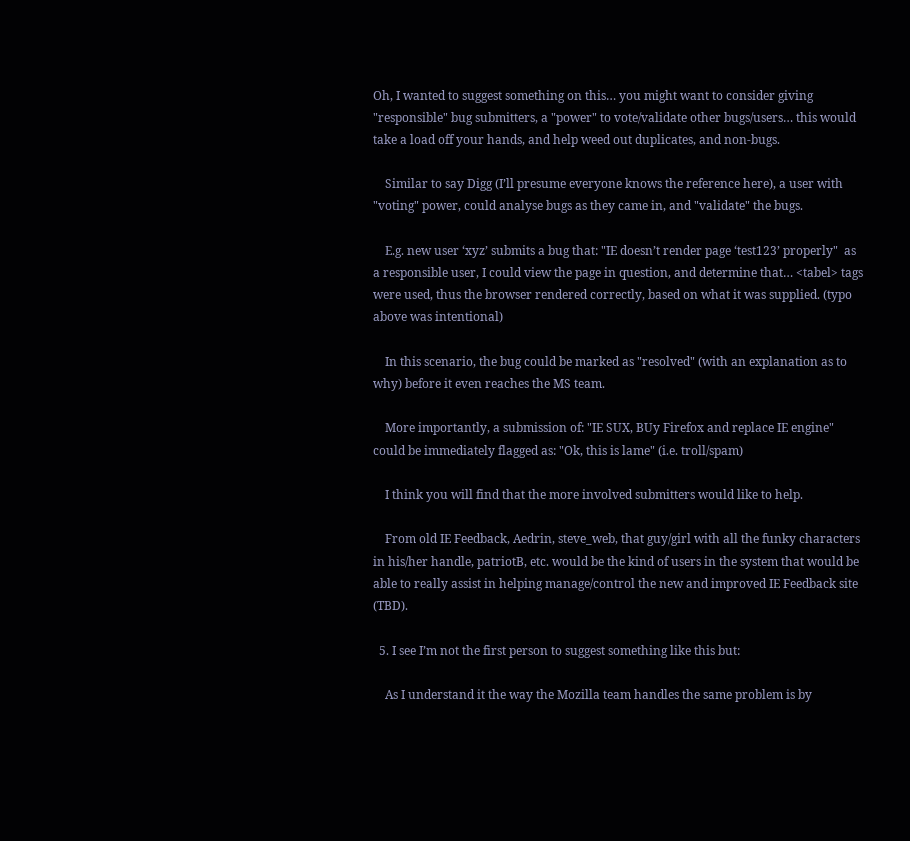Oh, I wanted to suggest something on this… you might want to consider giving "responsible" bug submitters, a "power" to vote/validate other bugs/users… this would take a load off your hands, and help weed out duplicates, and non-bugs.

    Similar to say Digg (I’ll presume everyone knows the reference here), a user with "voting" power, could analyse bugs as they came in, and "validate" the bugs.

    E.g. new user ‘xyz’ submits a bug that: "IE doesn’t render page ‘test123’ properly"  as a responsible user, I could view the page in question, and determine that… <tabel> tags were used, thus the browser rendered correctly, based on what it was supplied. (typo above was intentional)

    In this scenario, the bug could be marked as "resolved" (with an explanation as to why) before it even reaches the MS team.

    More importantly, a submission of: "IE SUX, BUy Firefox and replace IE engine" could be immediately flagged as: "Ok, this is lame" (i.e. troll/spam)

    I think you will find that the more involved submitters would like to help.

    From old IE Feedback, Aedrin, steve_web, that guy/girl with all the funky characters in his/her handle, patriotB, etc. would be the kind of users in the system that would be able to really assist in helping manage/control the new and improved IE Feedback site (TBD).

  5. I see I’m not the first person to suggest something like this but:

    As I understand it the way the Mozilla team handles the same problem is by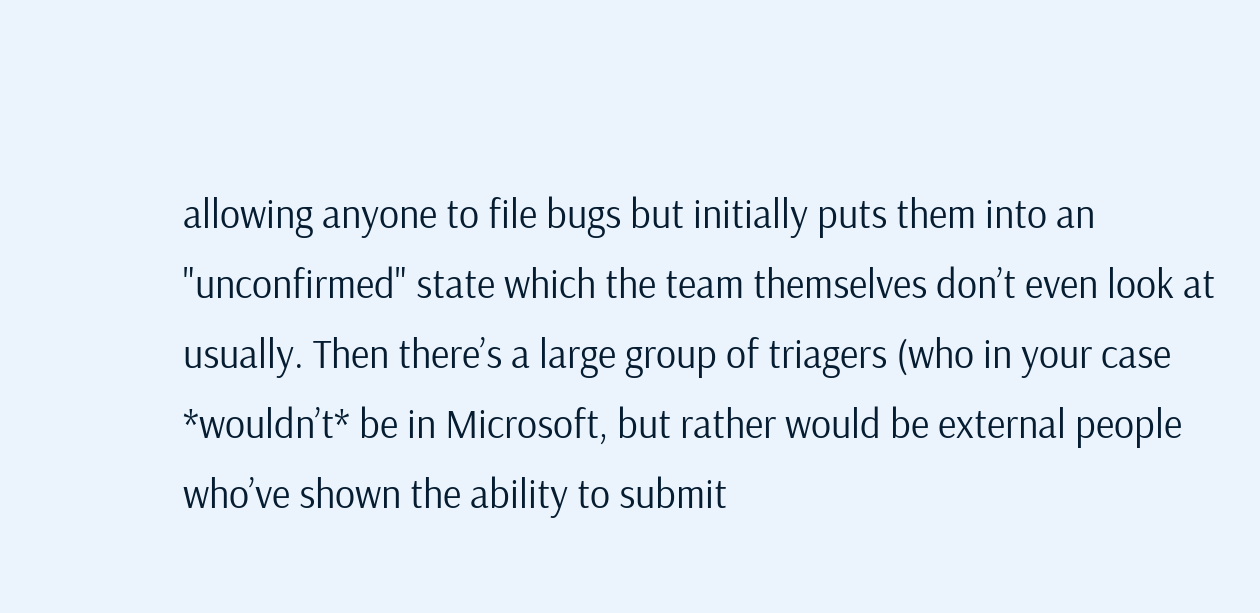allowing anyone to file bugs but initially puts them into an "unconfirmed" state which the team themselves don’t even look at usually. Then there’s a large group of triagers (who in your case *wouldn’t* be in Microsoft, but rather would be external people who’ve shown the ability to submit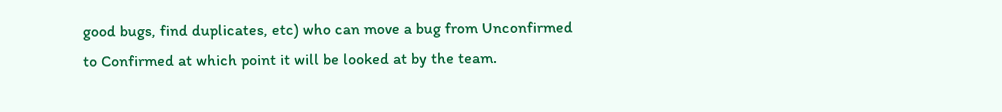good bugs, find duplicates, etc) who can move a bug from Unconfirmed to Confirmed at which point it will be looked at by the team.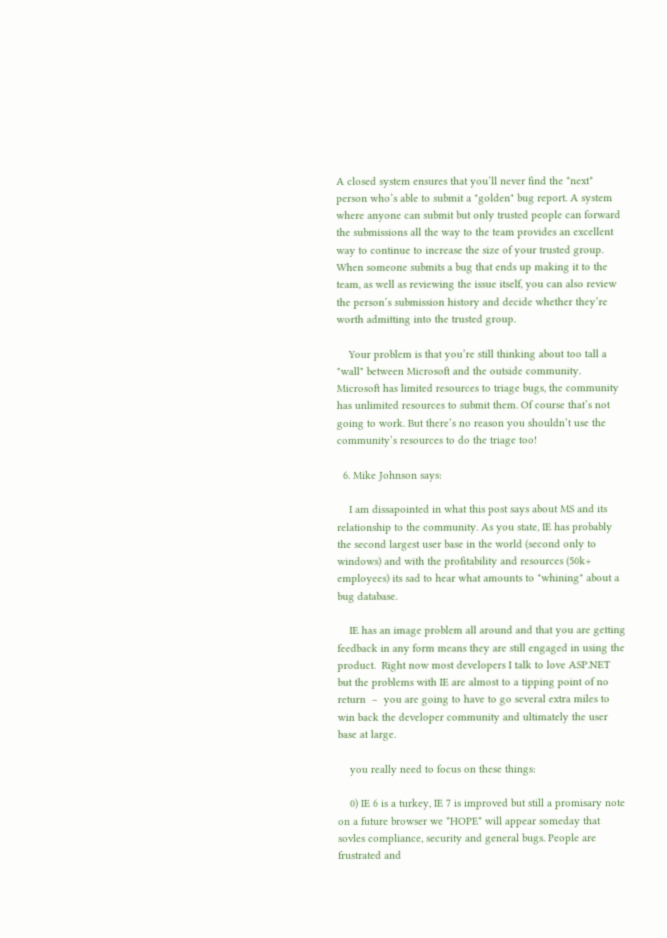A closed system ensures that you’ll never find the *next* person who’s able to submit a "golden" bug report. A system where anyone can submit but only trusted people can forward the submissions all the way to the team provides an excellent way to continue to increase the size of your trusted group. When someone submits a bug that ends up making it to the team, as well as reviewing the issue itself, you can also review the person’s submission history and decide whether they’re worth admitting into the trusted group.

    Your problem is that you’re still thinking about too tall a "wall" between Microsoft and the outside community. Microsoft has limited resources to triage bugs, the community has unlimited resources to submit them. Of course that’s not going to work. But there’s no reason you shouldn’t use the community’s resources to do the triage too!

  6. Mike Johnson says:

    I am dissapointed in what this post says about MS and its relationship to the community. As you state, IE has probably the second largest user base in the world (second only to windows) and with the profitability and resources (50k+ employees) its sad to hear what amounts to "whining" about a bug database.

    IE has an image problem all around and that you are getting feedback in any form means they are still engaged in using the product.  Right now most developers I talk to love ASP.NET but the problems with IE are almost to a tipping point of no return  –  you are going to have to go several extra miles to win back the developer community and ultimately the user base at large.

    you really need to focus on these things:

    0) IE 6 is a turkey, IE 7 is improved but still a promisary note on a future browser we *HOPE* will appear someday that sovles compliance, security and general bugs. People are frustrated and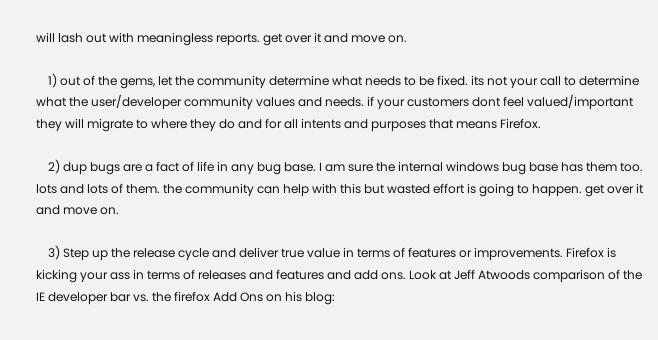will lash out with meaningless reports. get over it and move on.

    1) out of the gems, let the community determine what needs to be fixed. its not your call to determine what the user/developer community values and needs. if your customers dont feel valued/important they will migrate to where they do and for all intents and purposes that means Firefox.

    2) dup bugs are a fact of life in any bug base. I am sure the internal windows bug base has them too. lots and lots of them. the community can help with this but wasted effort is going to happen. get over it and move on.

    3) Step up the release cycle and deliver true value in terms of features or improvements. Firefox is kicking your ass in terms of releases and features and add ons. Look at Jeff Atwoods comparison of the IE developer bar vs. the firefox Add Ons on his blog: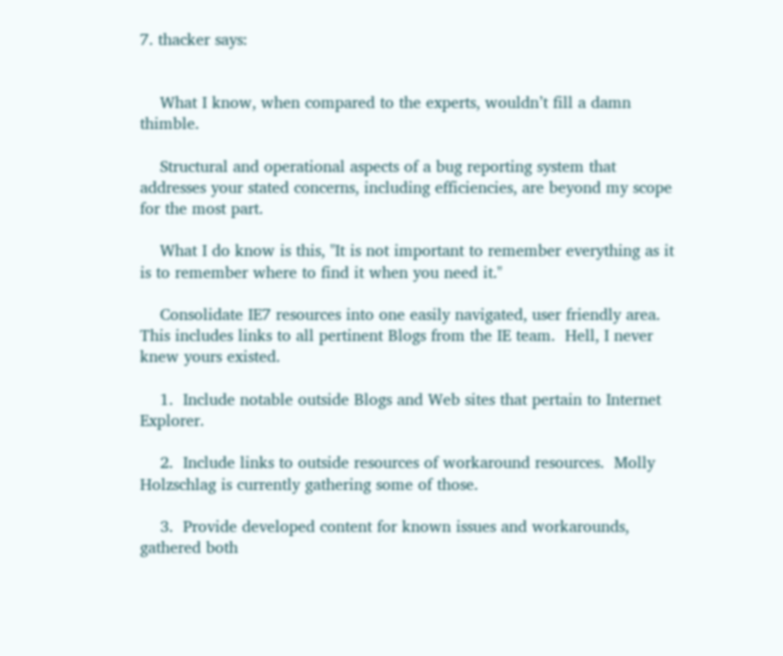7. thacker says:


    What I know, when compared to the experts, wouldn’t fill a damn thimble.

    Structural and operational aspects of a bug reporting system that addresses your stated concerns, including efficiencies, are beyond my scope for the most part.

    What I do know is this, "It is not important to remember everything as it is to remember where to find it when you need it."

    Consolidate IE7 resources into one easily navigated, user friendly area.  This includes links to all pertinent Blogs from the IE team.  Hell, I never knew yours existed.

    1.  Include notable outside Blogs and Web sites that pertain to Internet Explorer.

    2.  Include links to outside resources of workaround resources.  Molly Holzschlag is currently gathering some of those.

    3.  Provide developed content for known issues and workarounds, gathered both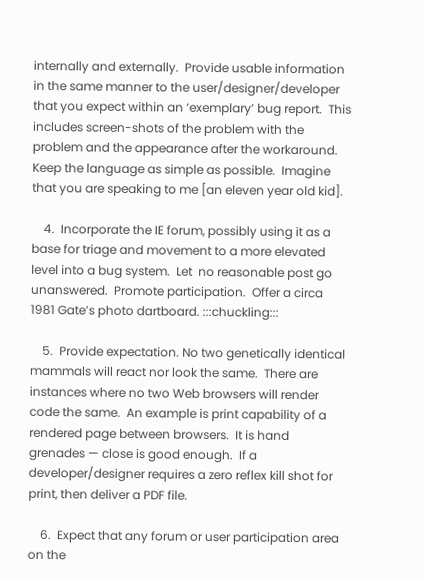internally and externally.  Provide usable information in the same manner to the user/designer/developer that you expect within an ‘exemplary’ bug report.  This includes screen-shots of the problem with the problem and the appearance after the workaround.  Keep the language as simple as possible.  Imagine that you are speaking to me [an eleven year old kid].

    4.  Incorporate the IE forum, possibly using it as a base for triage and movement to a more elevated level into a bug system.  Let  no reasonable post go unanswered.  Promote participation.  Offer a circa 1981 Gate’s photo dartboard. :::chuckling:::

    5.  Provide expectation. No two genetically identical mammals will react nor look the same.  There are instances where no two Web browsers will render code the same.  An example is print capability of a rendered page between browsers.  It is hand grenades — close is good enough.  If a developer/designer requires a zero reflex kill shot for print, then deliver a PDF file.

    6.  Expect that any forum or user participation area on the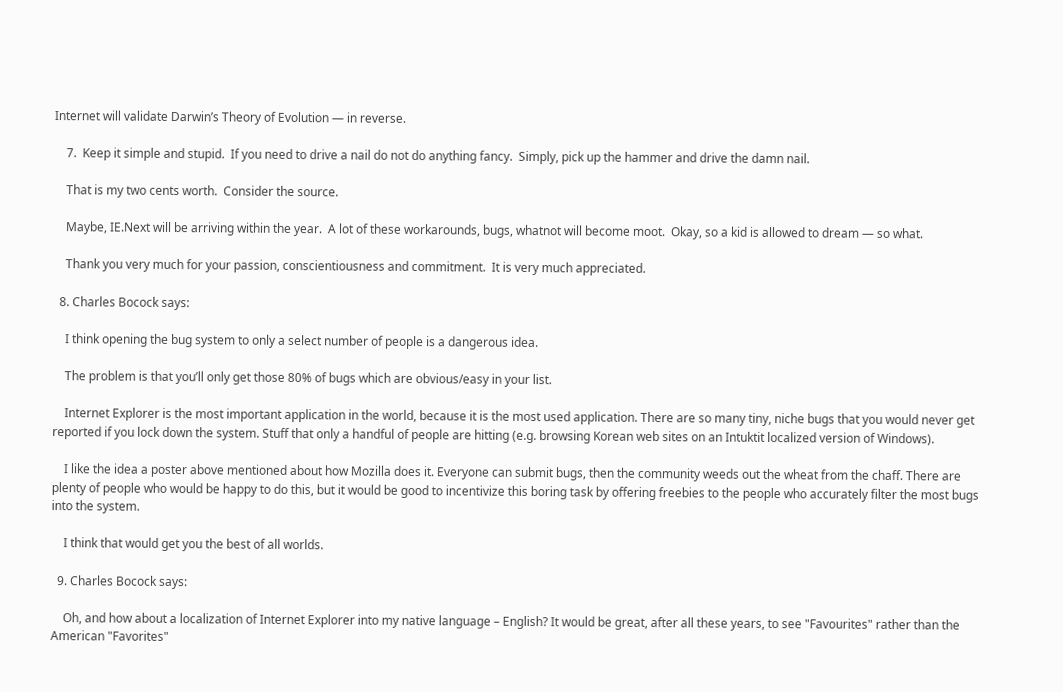Internet will validate Darwin’s Theory of Evolution — in reverse.

    7.  Keep it simple and stupid.  If you need to drive a nail do not do anything fancy.  Simply, pick up the hammer and drive the damn nail.

    That is my two cents worth.  Consider the source.

    Maybe, IE.Next will be arriving within the year.  A lot of these workarounds, bugs, whatnot will become moot.  Okay, so a kid is allowed to dream — so what.

    Thank you very much for your passion, conscientiousness and commitment.  It is very much appreciated.

  8. Charles Bocock says:

    I think opening the bug system to only a select number of people is a dangerous idea.

    The problem is that you’ll only get those 80% of bugs which are obvious/easy in your list.

    Internet Explorer is the most important application in the world, because it is the most used application. There are so many tiny, niche bugs that you would never get reported if you lock down the system. Stuff that only a handful of people are hitting (e.g. browsing Korean web sites on an Intuktit localized version of Windows).

    I like the idea a poster above mentioned about how Mozilla does it. Everyone can submit bugs, then the community weeds out the wheat from the chaff. There are plenty of people who would be happy to do this, but it would be good to incentivize this boring task by offering freebies to the people who accurately filter the most bugs into the system.

    I think that would get you the best of all worlds.

  9. Charles Bocock says:

    Oh, and how about a localization of Internet Explorer into my native language – English? It would be great, after all these years, to see "Favourites" rather than the American "Favorites"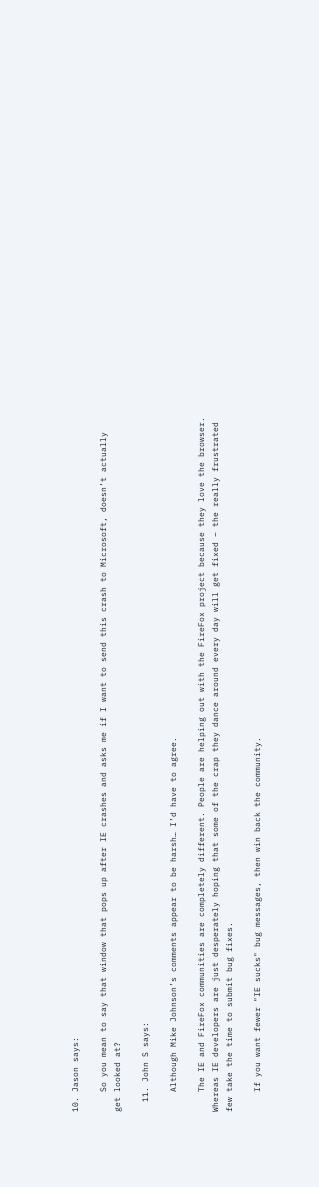10. Jason says:

    So you mean to say that window that pops up after IE crashes and asks me if I want to send this crash to Microsoft, doesn’t actually get looked at?

  11. John S says:

    Although Mike Johnson’s comments appear to be harsh… I’d have to agree.

    The IE and FireFox communities are completely different. People are helping out with the FireFox project because they love the browser. Whereas IE developers are just desperately hoping that some of the crap they dance around every day will get fixed – the really frustrated few take the time to submit bug fixes.

    If you want fewer "IE sucks" bug messages, then win back the community.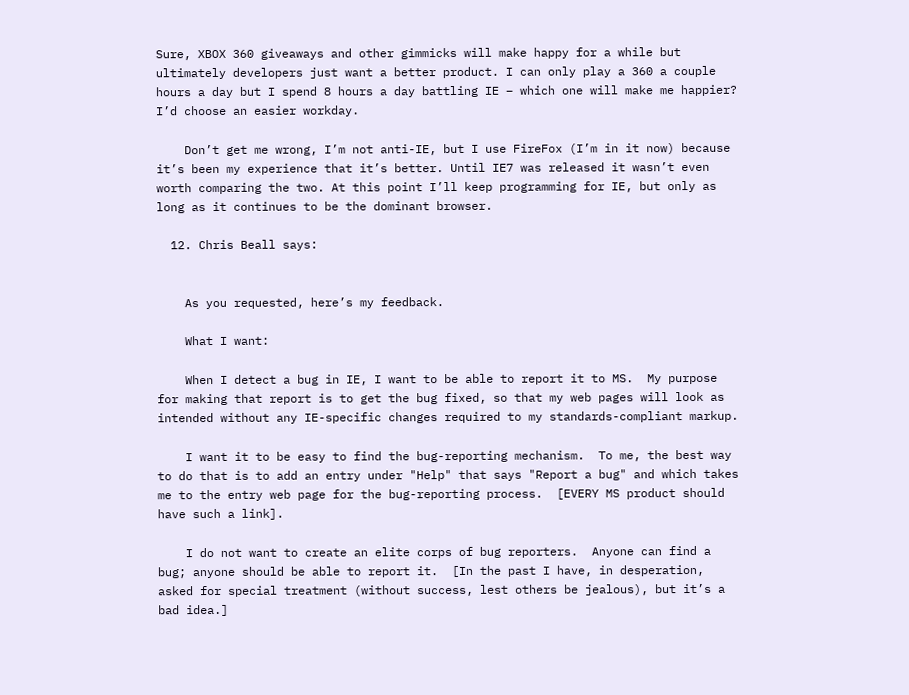Sure, XBOX 360 giveaways and other gimmicks will make happy for a while but ultimately developers just want a better product. I can only play a 360 a couple hours a day but I spend 8 hours a day battling IE – which one will make me happier? I’d choose an easier workday.

    Don’t get me wrong, I’m not anti-IE, but I use FireFox (I’m in it now) because it’s been my experience that it’s better. Until IE7 was released it wasn’t even worth comparing the two. At this point I’ll keep programming for IE, but only as long as it continues to be the dominant browser.

  12. Chris Beall says:


    As you requested, here’s my feedback.

    What I want:

    When I detect a bug in IE, I want to be able to report it to MS.  My purpose for making that report is to get the bug fixed, so that my web pages will look as intended without any IE-specific changes required to my standards-compliant markup.

    I want it to be easy to find the bug-reporting mechanism.  To me, the best way to do that is to add an entry under "Help" that says "Report a bug" and which takes me to the entry web page for the bug-reporting process.  [EVERY MS product should have such a link].

    I do not want to create an elite corps of bug reporters.  Anyone can find a bug; anyone should be able to report it.  [In the past I have, in desperation, asked for special treatment (without success, lest others be jealous), but it’s a bad idea.]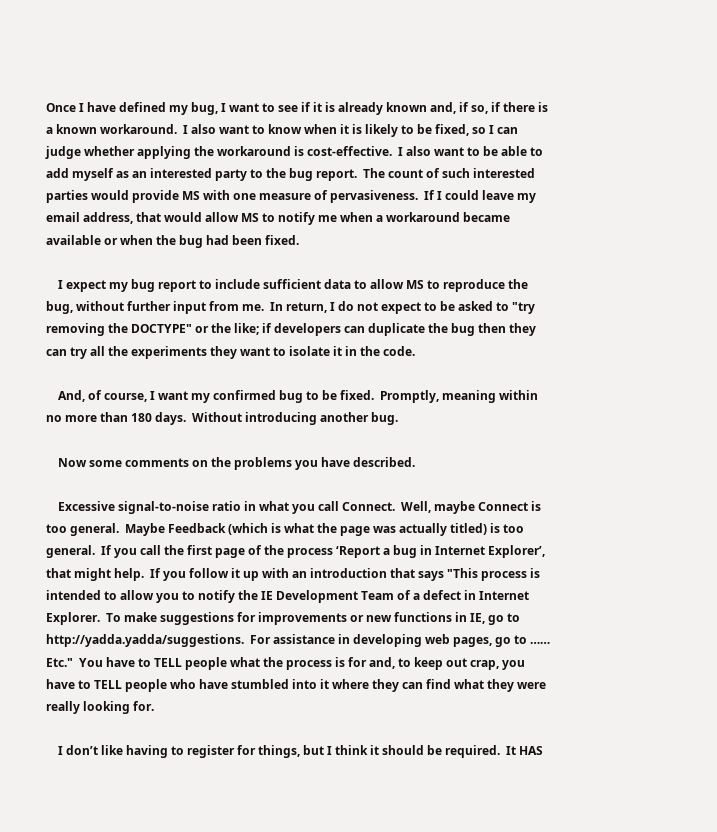Once I have defined my bug, I want to see if it is already known and, if so, if there is a known workaround.  I also want to know when it is likely to be fixed, so I can judge whether applying the workaround is cost-effective.  I also want to be able to add myself as an interested party to the bug report.  The count of such interested parties would provide MS with one measure of pervasiveness.  If I could leave my email address, that would allow MS to notify me when a workaround became available or when the bug had been fixed.

    I expect my bug report to include sufficient data to allow MS to reproduce the bug, without further input from me.  In return, I do not expect to be asked to "try removing the DOCTYPE" or the like; if developers can duplicate the bug then they can try all the experiments they want to isolate it in the code.

    And, of course, I want my confirmed bug to be fixed.  Promptly, meaning within no more than 180 days.  Without introducing another bug.

    Now some comments on the problems you have described.

    Excessive signal-to-noise ratio in what you call Connect.  Well, maybe Connect is too general.  Maybe Feedback (which is what the page was actually titled) is too general.  If you call the first page of the process ‘Report a bug in Internet Explorer’, that might help.  If you follow it up with an introduction that says "This process is intended to allow you to notify the IE Development Team of a defect in Internet Explorer.  To make suggestions for improvements or new functions in IE, go to http://yadda.yadda/suggestions.  For assistance in developing web pages, go to ……  Etc."  You have to TELL people what the process is for and, to keep out crap, you have to TELL people who have stumbled into it where they can find what they were really looking for.

    I don’t like having to register for things, but I think it should be required.  It HAS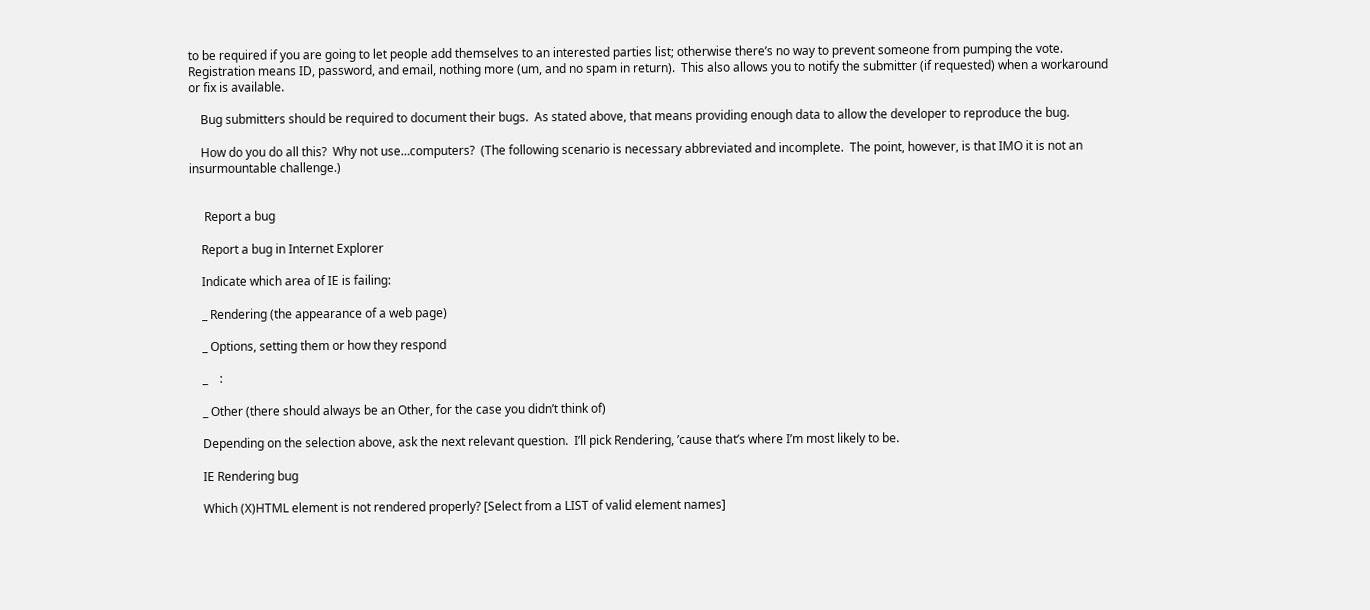to be required if you are going to let people add themselves to an interested parties list; otherwise there’s no way to prevent someone from pumping the vote.  Registration means ID, password, and email, nothing more (um, and no spam in return).  This also allows you to notify the submitter (if requested) when a workaround or fix is available.

    Bug submitters should be required to document their bugs.  As stated above, that means providing enough data to allow the developer to reproduce the bug.

    How do you do all this?  Why not use…computers?  (The following scenario is necessary abbreviated and incomplete.  The point, however, is that IMO it is not an insurmountable challenge.)


     Report a bug

    Report a bug in Internet Explorer

    Indicate which area of IE is failing:

    _ Rendering (the appearance of a web page)

    _ Options, setting them or how they respond

    _    :

    _ Other (there should always be an Other, for the case you didn’t think of)

    Depending on the selection above, ask the next relevant question.  I’ll pick Rendering, ’cause that’s where I’m most likely to be.

    IE Rendering bug

    Which (X)HTML element is not rendered properly? [Select from a LIST of valid element names]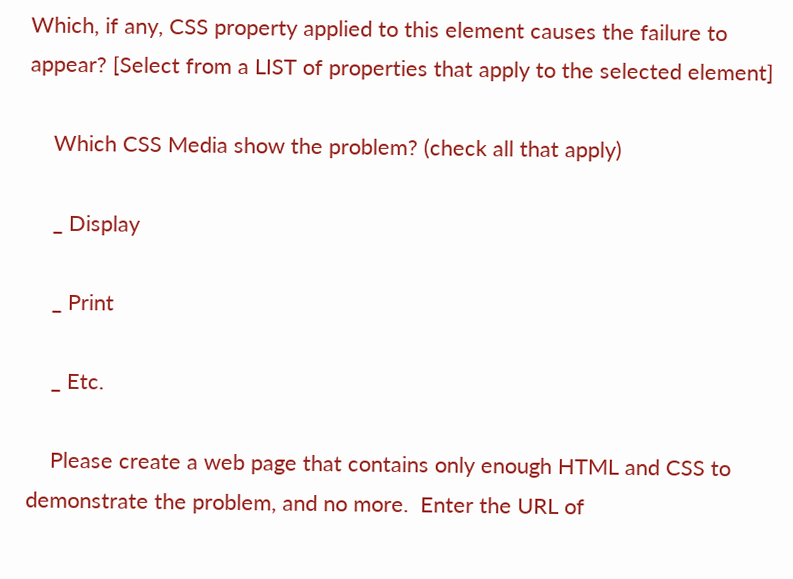Which, if any, CSS property applied to this element causes the failure to appear? [Select from a LIST of properties that apply to the selected element]

    Which CSS Media show the problem? (check all that apply)

    _ Display

    _ Print

    _ Etc.

    Please create a web page that contains only enough HTML and CSS to demonstrate the problem, and no more.  Enter the URL of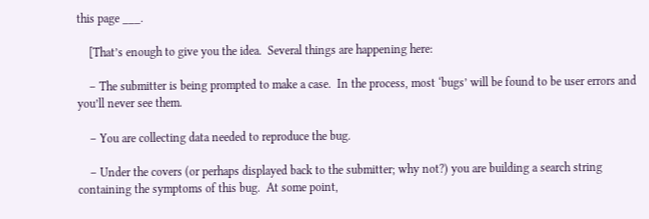this page ___.

    [That’s enough to give you the idea.  Several things are happening here:

    – The submitter is being prompted to make a case.  In the process, most ‘bugs’ will be found to be user errors and you’ll never see them.

    – You are collecting data needed to reproduce the bug.

    – Under the covers (or perhaps displayed back to the submitter; why not?) you are building a search string containing the symptoms of this bug.  At some point,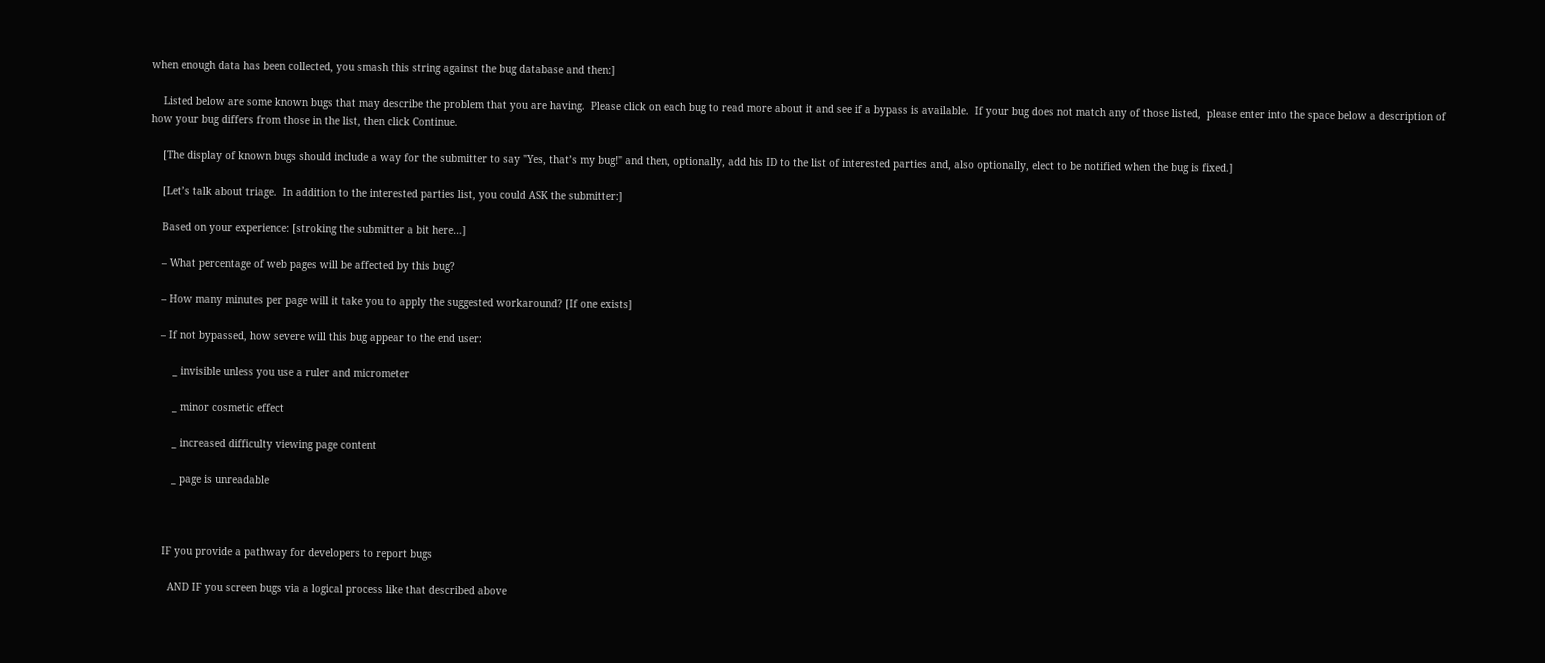when enough data has been collected, you smash this string against the bug database and then:]

    Listed below are some known bugs that may describe the problem that you are having.  Please click on each bug to read more about it and see if a bypass is available.  If your bug does not match any of those listed,  please enter into the space below a description of how your bug differs from those in the list, then click Continue.

    [The display of known bugs should include a way for the submitter to say "Yes, that’s my bug!" and then, optionally, add his ID to the list of interested parties and, also optionally, elect to be notified when the bug is fixed.]

    [Let’s talk about triage.  In addition to the interested parties list, you could ASK the submitter:]

    Based on your experience: [stroking the submitter a bit here…]

    – What percentage of web pages will be affected by this bug?

    – How many minutes per page will it take you to apply the suggested workaround? [If one exists]

    – If not bypassed, how severe will this bug appear to the end user:

        _ invisible unless you use a ruler and micrometer

        _ minor cosmetic effect

        _ increased difficulty viewing page content

        _ page is unreadable



     IF you provide a pathway for developers to report bugs

       AND IF you screen bugs via a logical process like that described above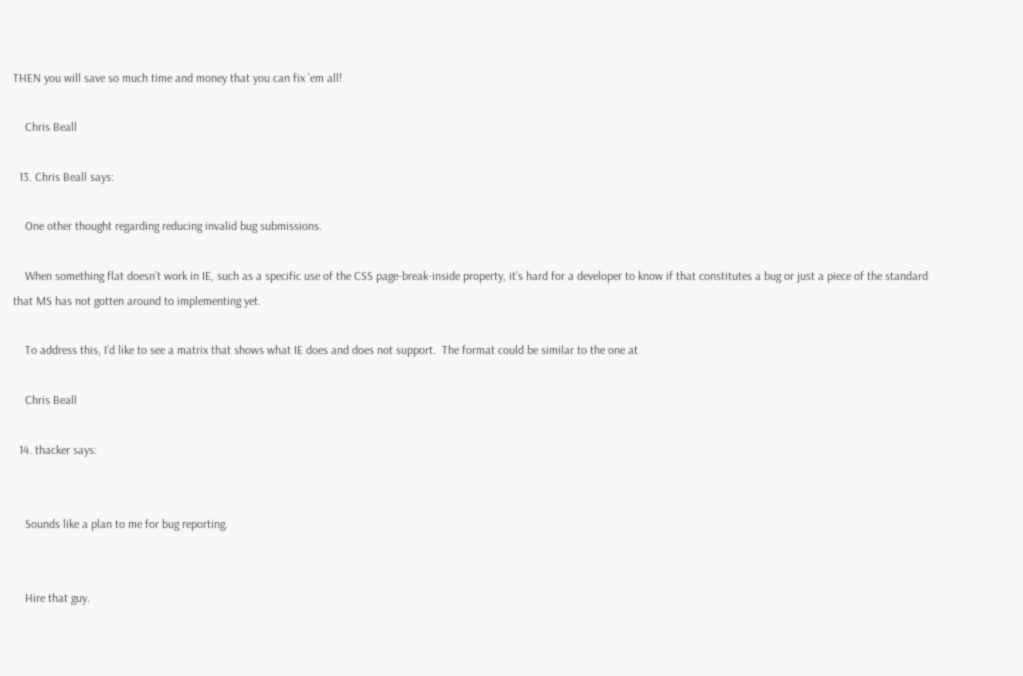THEN you will save so much time and money that you can fix ’em all!

    Chris Beall

  13. Chris Beall says:

    One other thought regarding reducing invalid bug submissions.

    When something flat doesn’t work in IE, such as a specific use of the CSS page-break-inside property, it’s hard for a developer to know if that constitutes a bug or just a piece of the standard that MS has not gotten around to implementing yet.

    To address this, I’d like to see a matrix that shows what IE does and does not support.  The format could be similar to the one at

    Chris Beall

  14. thacker says:


    Sounds like a plan to me for bug reporting.


    Hire that guy.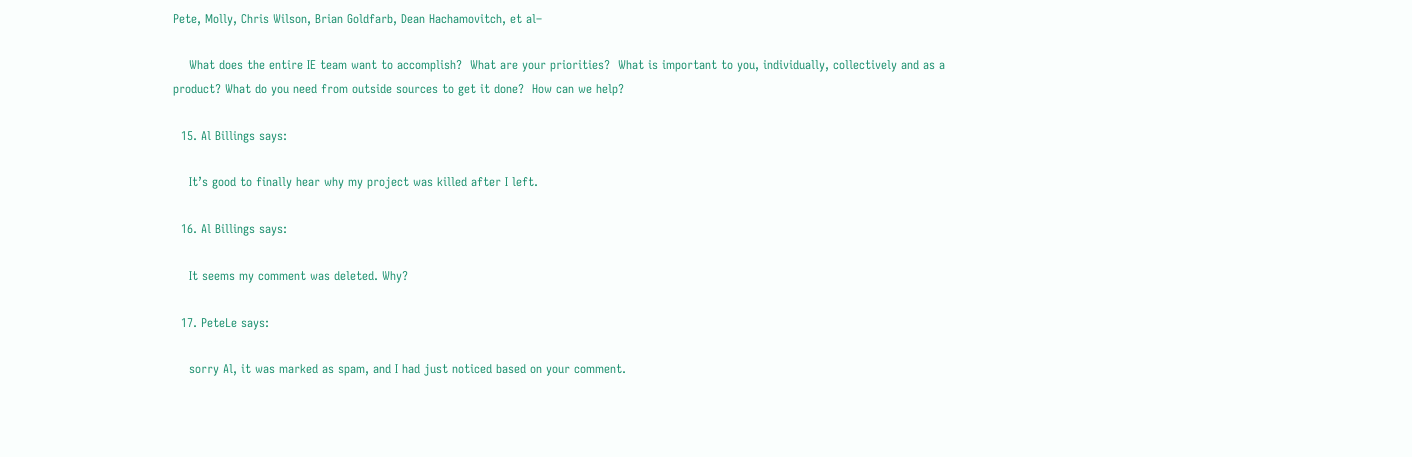Pete, Molly, Chris Wilson, Brian Goldfarb, Dean Hachamovitch, et al–

    What does the entire IE team want to accomplish?  What are your priorities?  What is important to you, individually, collectively and as a product? What do you need from outside sources to get it done?  How can we help?

  15. Al Billings says:

    It’s good to finally hear why my project was killed after I left.

  16. Al Billings says:

    It seems my comment was deleted. Why?

  17. PeteLe says:

    sorry Al, it was marked as spam, and I had just noticed based on your comment.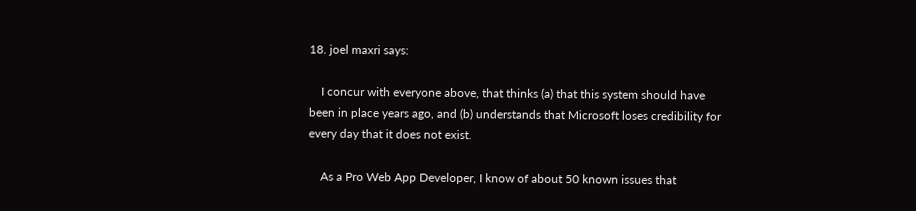18. joel maxri says:

    I concur with everyone above, that thinks (a) that this system should have been in place years ago, and (b) understands that Microsoft loses credibility for every day that it does not exist.

    As a Pro Web App Developer, I know of about 50 known issues that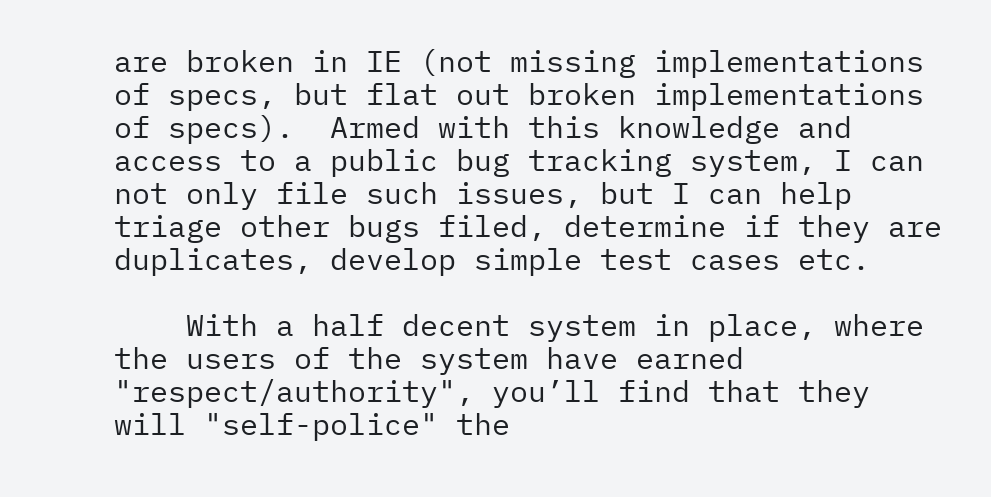are broken in IE (not missing implementations of specs, but flat out broken implementations of specs).  Armed with this knowledge and access to a public bug tracking system, I can not only file such issues, but I can help triage other bugs filed, determine if they are duplicates, develop simple test cases etc.

    With a half decent system in place, where the users of the system have earned "respect/authority", you’ll find that they will "self-police" the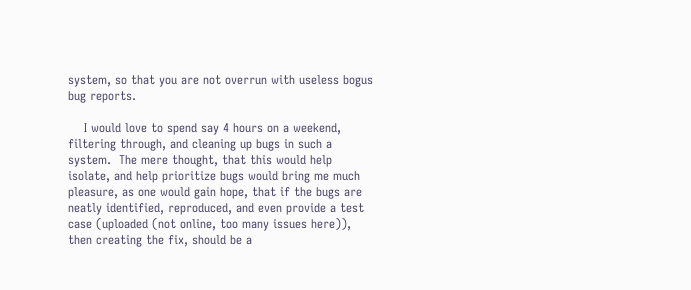system, so that you are not overrun with useless bogus bug reports.

    I would love to spend say 4 hours on a weekend, filtering through, and cleaning up bugs in such a system.  The mere thought, that this would help isolate, and help prioritize bugs would bring me much pleasure, as one would gain hope, that if the bugs are neatly identified, reproduced, and even provide a test case (uploaded (not online, too many issues here)), then creating the fix, should be a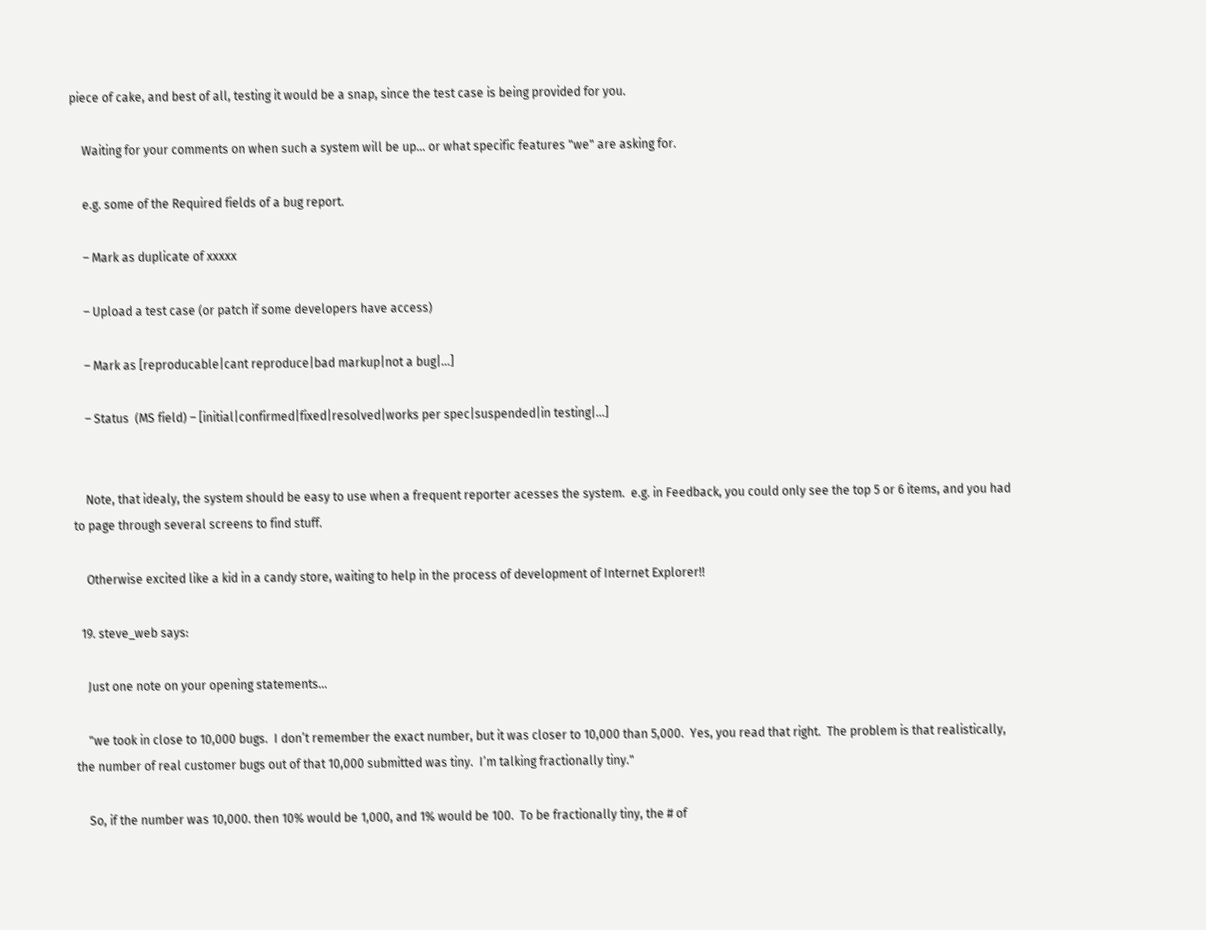piece of cake, and best of all, testing it would be a snap, since the test case is being provided for you.

    Waiting for your comments on when such a system will be up… or what specific features "we" are asking for.

    e.g. some of the Required fields of a bug report.

    – Mark as duplicate of xxxxx

    – Upload a test case (or patch if some developers have access)

    – Mark as [reproducable|cant reproduce|bad markup|not a bug|…]

    – Status  (MS field) – [initial|confirmed|fixed|resolved|works per spec|suspended|in testing|…]


    Note, that idealy, the system should be easy to use when a frequent reporter acesses the system.  e.g. in Feedback, you could only see the top 5 or 6 items, and you had to page through several screens to find stuff.

    Otherwise excited like a kid in a candy store, waiting to help in the process of development of Internet Explorer!!

  19. steve_web says:

    Just one note on your opening statements…

    "we took in close to 10,000 bugs.  I don’t remember the exact number, but it was closer to 10,000 than 5,000.  Yes, you read that right.  The problem is that realistically, the number of real customer bugs out of that 10,000 submitted was tiny.  I’m talking fractionally tiny."

    So, if the number was 10,000. then 10% would be 1,000, and 1% would be 100.  To be fractionally tiny, the # of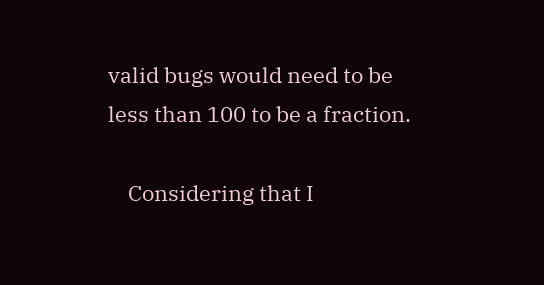valid bugs would need to be less than 100 to be a fraction.

    Considering that I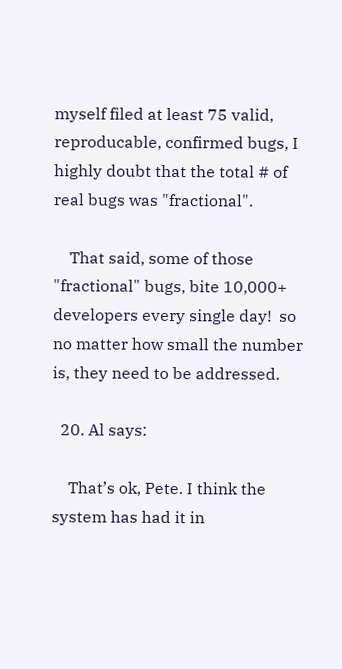myself filed at least 75 valid, reproducable, confirmed bugs, I highly doubt that the total # of real bugs was "fractional".

    That said, some of those "fractional" bugs, bite 10,000+ developers every single day!  so no matter how small the number is, they need to be addressed.

  20. Al says:

    That’s ok, Pete. I think the system has had it in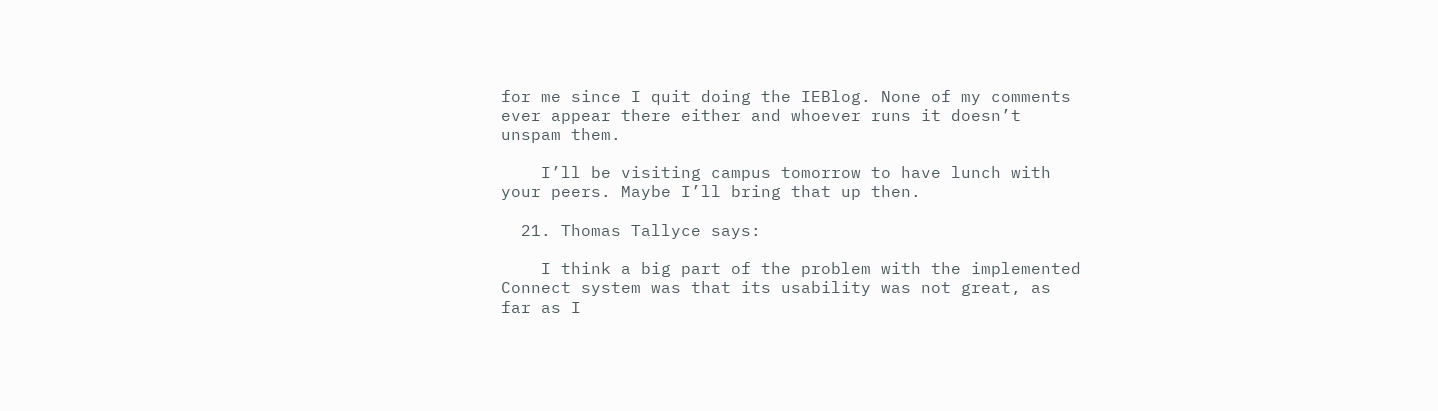for me since I quit doing the IEBlog. None of my comments ever appear there either and whoever runs it doesn’t unspam them.

    I’ll be visiting campus tomorrow to have lunch with your peers. Maybe I’ll bring that up then.

  21. Thomas Tallyce says:

    I think a big part of the problem with the implemented Connect system was that its usability was not great, as far as I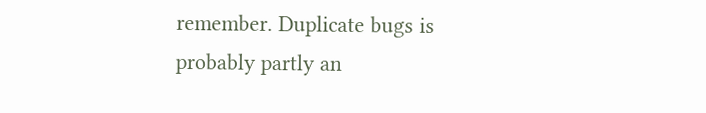remember. Duplicate bugs is probably partly an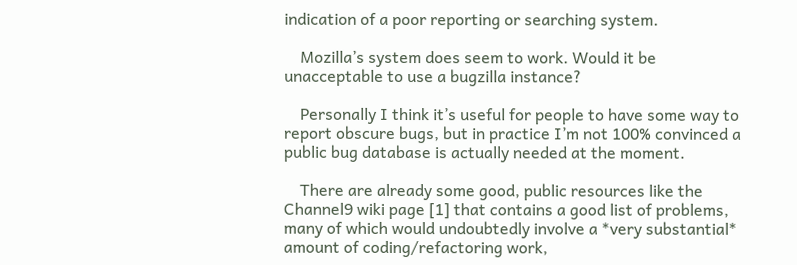indication of a poor reporting or searching system.

    Mozilla’s system does seem to work. Would it be unacceptable to use a bugzilla instance?

    Personally I think it’s useful for people to have some way to report obscure bugs, but in practice I’m not 100% convinced a public bug database is actually needed at the moment.

    There are already some good, public resources like the Channel9 wiki page [1] that contains a good list of problems, many of which would undoubtedly involve a *very substantial* amount of coding/refactoring work,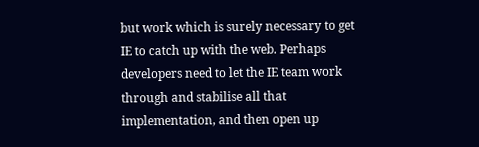but work which is surely necessary to get IE to catch up with the web. Perhaps developers need to let the IE team work through and stabilise all that implementation, and then open up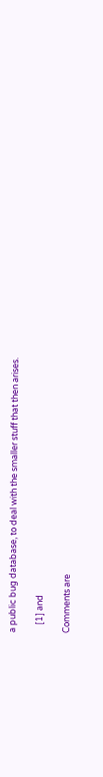a public bug database, to deal with the smaller stuff that then arises.

    [1] and

Comments are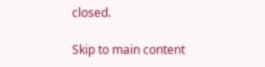closed.

Skip to main content